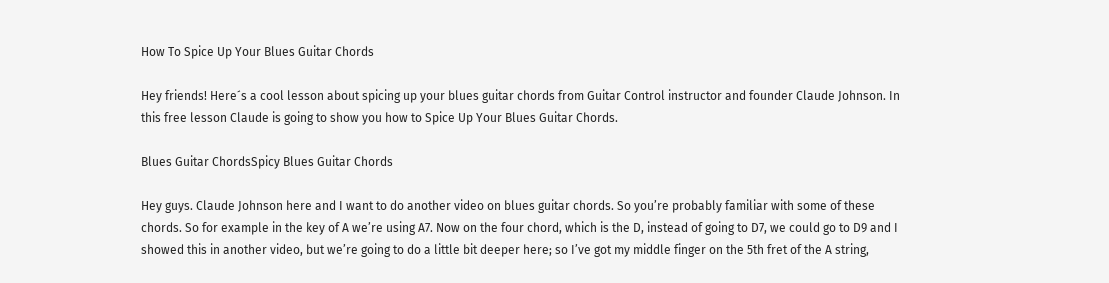How To Spice Up Your Blues Guitar Chords

Hey friends! Here´s a cool lesson about spicing up your blues guitar chords from Guitar Control instructor and founder Claude Johnson. In this free lesson Claude is going to show you how to Spice Up Your Blues Guitar Chords.

Blues Guitar ChordsSpicy Blues Guitar Chords

Hey guys. Claude Johnson here and I want to do another video on blues guitar chords. So you’re probably familiar with some of these chords. So for example in the key of A we’re using A7. Now on the four chord, which is the D, instead of going to D7, we could go to D9 and I showed this in another video, but we’re going to do a little bit deeper here; so I’ve got my middle finger on the 5th fret of the A string,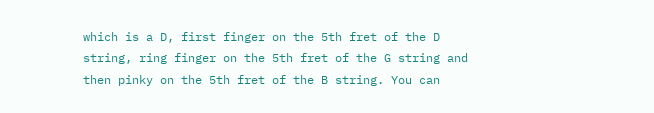which is a D, first finger on the 5th fret of the D string, ring finger on the 5th fret of the G string and then pinky on the 5th fret of the B string. You can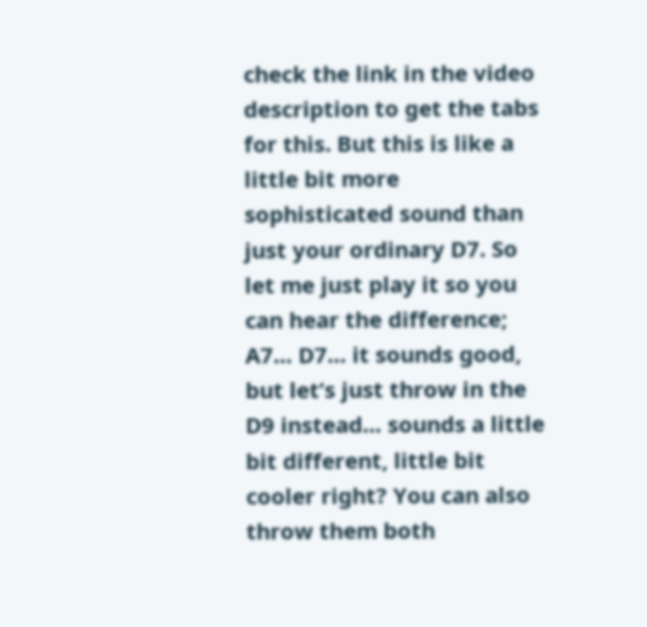check the link in the video description to get the tabs for this. But this is like a little bit more sophisticated sound than just your ordinary D7. So let me just play it so you can hear the difference; A7… D7… it sounds good, but let’s just throw in the D9 instead… sounds a little bit different, little bit cooler right? You can also throw them both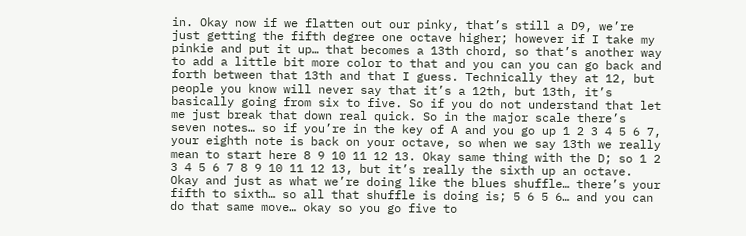in. Okay now if we flatten out our pinky, that’s still a D9, we’re just getting the fifth degree one octave higher; however if I take my pinkie and put it up… that becomes a 13th chord, so that’s another way to add a little bit more color to that and you can you can go back and forth between that 13th and that I guess. Technically they at 12, but people you know will never say that it’s a 12th, but 13th, it’s basically going from six to five. So if you do not understand that let me just break that down real quick. So in the major scale there’s seven notes… so if you’re in the key of A and you go up 1 2 3 4 5 6 7, your eighth note is back on your octave, so when we say 13th we really mean to start here 8 9 10 11 12 13. Okay same thing with the D; so 1 2 3 4 5 6 7 8 9 10 11 12 13, but it’s really the sixth up an octave. Okay and just as what we’re doing like the blues shuffle… there’s your fifth to sixth… so all that shuffle is doing is; 5 6 5 6… and you can do that same move… okay so you go five to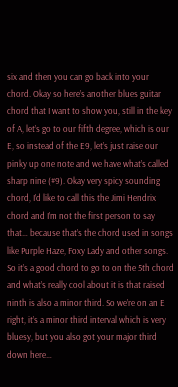six and then you can go back into your chord. Okay so here’s another blues guitar chord that I want to show you, still in the key of A, let’s go to our fifth degree, which is our E, so instead of the E9, let’s just raise our pinky up one note and we have what’s called sharp nine (#9). Okay very spicy sounding chord, I’d like to call this the Jimi Hendrix chord and I’m not the first person to say that… because that’s the chord used in songs like Purple Haze, Foxy Lady and other songs. So it’s a good chord to go to on the 5th chord and what’s really cool about it is that raised ninth is also a minor third. So we’re on an E right, it’s a minor third interval which is very bluesy, but you also got your major third down here…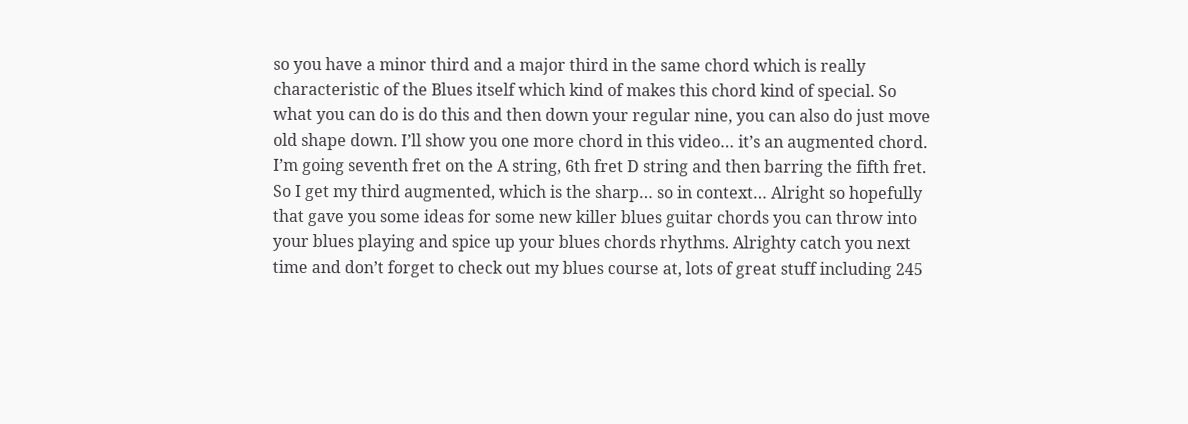so you have a minor third and a major third in the same chord which is really characteristic of the Blues itself which kind of makes this chord kind of special. So what you can do is do this and then down your regular nine, you can also do just move old shape down. I’ll show you one more chord in this video… it’s an augmented chord. I’m going seventh fret on the A string, 6th fret D string and then barring the fifth fret. So I get my third augmented, which is the sharp… so in context… Alright so hopefully that gave you some ideas for some new killer blues guitar chords you can throw into your blues playing and spice up your blues chords rhythms. Alrighty catch you next time and don’t forget to check out my blues course at, lots of great stuff including 245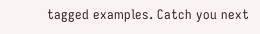tagged examples. Catch you next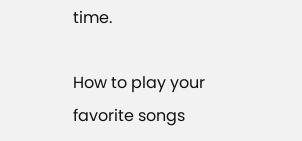time.

How to play your favorite songs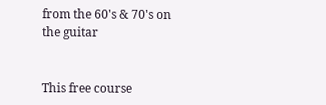from the 60's & 70's on the guitar


This free course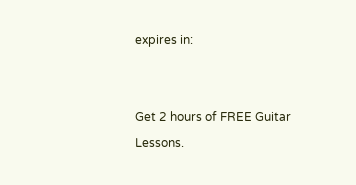expires in:


Get 2 hours of FREE Guitar Lessons.